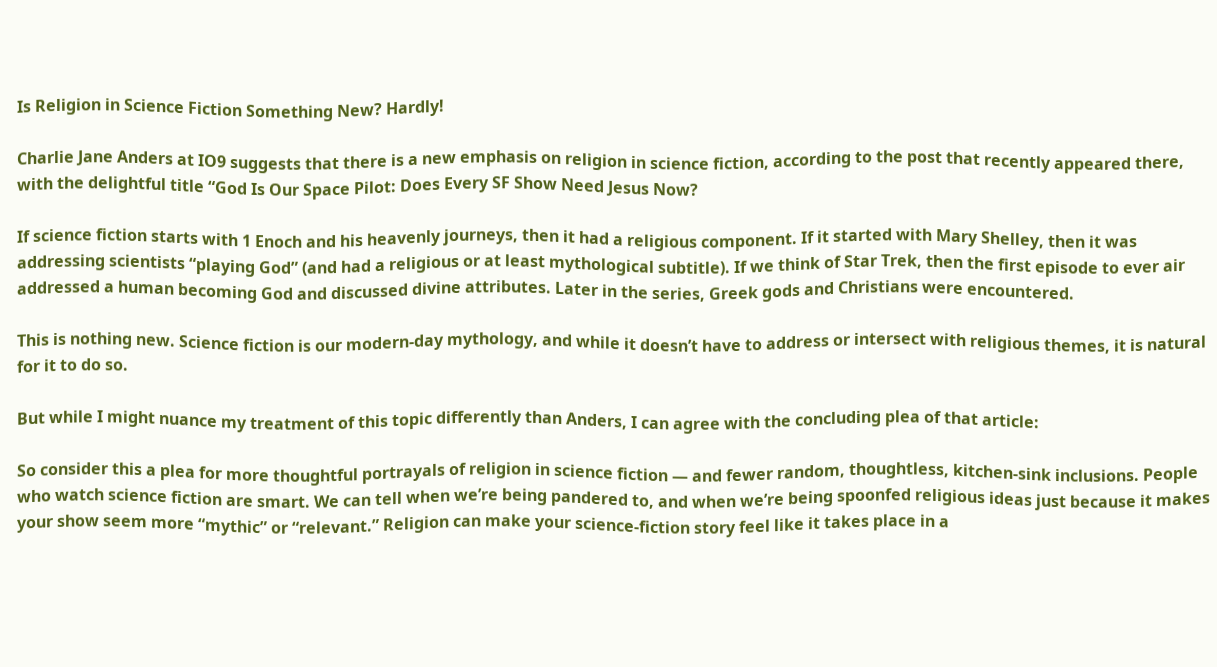Is Religion in Science Fiction Something New? Hardly!

Charlie Jane Anders at IO9 suggests that there is a new emphasis on religion in science fiction, according to the post that recently appeared there, with the delightful title “God Is Our Space Pilot: Does Every SF Show Need Jesus Now?

If science fiction starts with 1 Enoch and his heavenly journeys, then it had a religious component. If it started with Mary Shelley, then it was addressing scientists “playing God” (and had a religious or at least mythological subtitle). If we think of Star Trek, then the first episode to ever air addressed a human becoming God and discussed divine attributes. Later in the series, Greek gods and Christians were encountered.

This is nothing new. Science fiction is our modern-day mythology, and while it doesn’t have to address or intersect with religious themes, it is natural for it to do so.

But while I might nuance my treatment of this topic differently than Anders, I can agree with the concluding plea of that article:

So consider this a plea for more thoughtful portrayals of religion in science fiction — and fewer random, thoughtless, kitchen-sink inclusions. People who watch science fiction are smart. We can tell when we’re being pandered to, and when we’re being spoonfed religious ideas just because it makes your show seem more “mythic” or “relevant.” Religion can make your science-fiction story feel like it takes place in a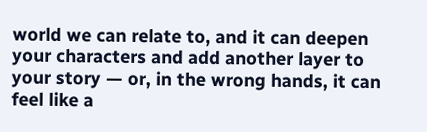world we can relate to, and it can deepen your characters and add another layer to your story — or, in the wrong hands, it can feel like a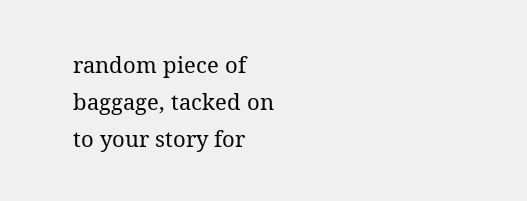random piece of baggage, tacked on to your story for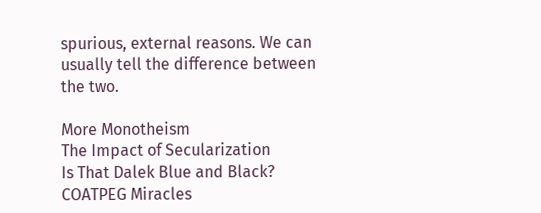spurious, external reasons. We can usually tell the difference between the two.

More Monotheism
The Impact of Secularization
Is That Dalek Blue and Black?
COATPEG Miracles